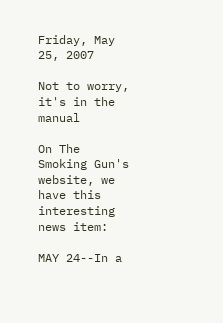Friday, May 25, 2007

Not to worry, it's in the manual

On The Smoking Gun's website, we have this interesting news item:

MAY 24--In a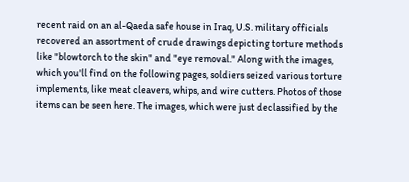recent raid on an al-Qaeda safe house in Iraq, U.S. military officials recovered an assortment of crude drawings depicting torture methods like "blowtorch to the skin" and "eye removal." Along with the images, which you'll find on the following pages, soldiers seized various torture implements, like meat cleavers, whips, and wire cutters. Photos of those items can be seen here. The images, which were just declassified by the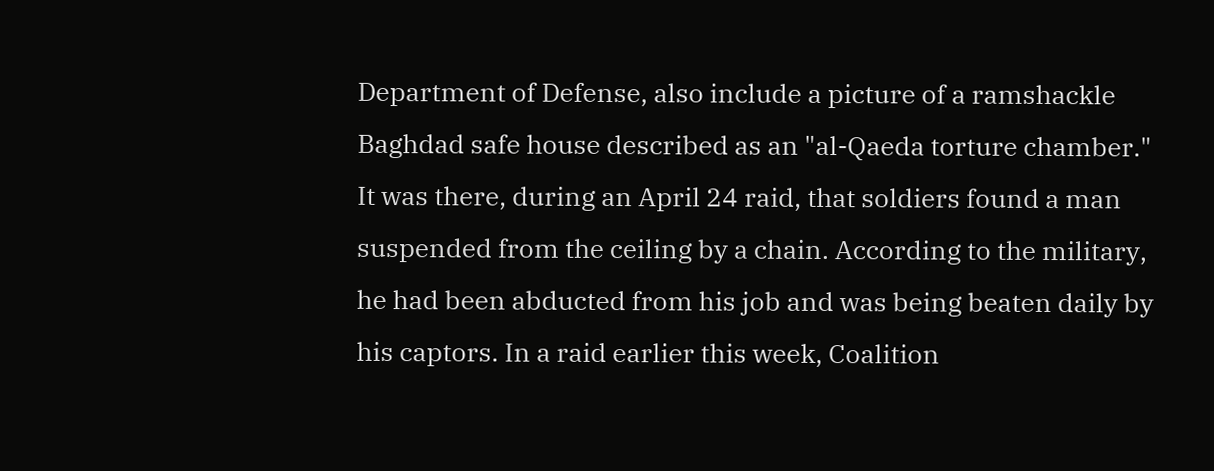Department of Defense, also include a picture of a ramshackle Baghdad safe house described as an "al-Qaeda torture chamber." It was there, during an April 24 raid, that soldiers found a man suspended from the ceiling by a chain. According to the military, he had been abducted from his job and was being beaten daily by his captors. In a raid earlier this week, Coalition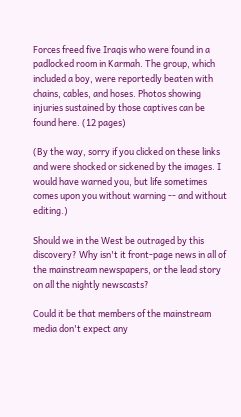Forces freed five Iraqis who were found in a padlocked room in Karmah. The group, which included a boy, were reportedly beaten with chains, cables, and hoses. Photos showing injuries sustained by those captives can be found here. (12 pages)

(By the way, sorry if you clicked on these links and were shocked or sickened by the images. I would have warned you, but life sometimes comes upon you without warning -- and without editing.)

Should we in the West be outraged by this discovery? Why isn't it front-page news in all of the mainstream newspapers, or the lead story on all the nightly newscasts?

Could it be that members of the mainstream media don't expect any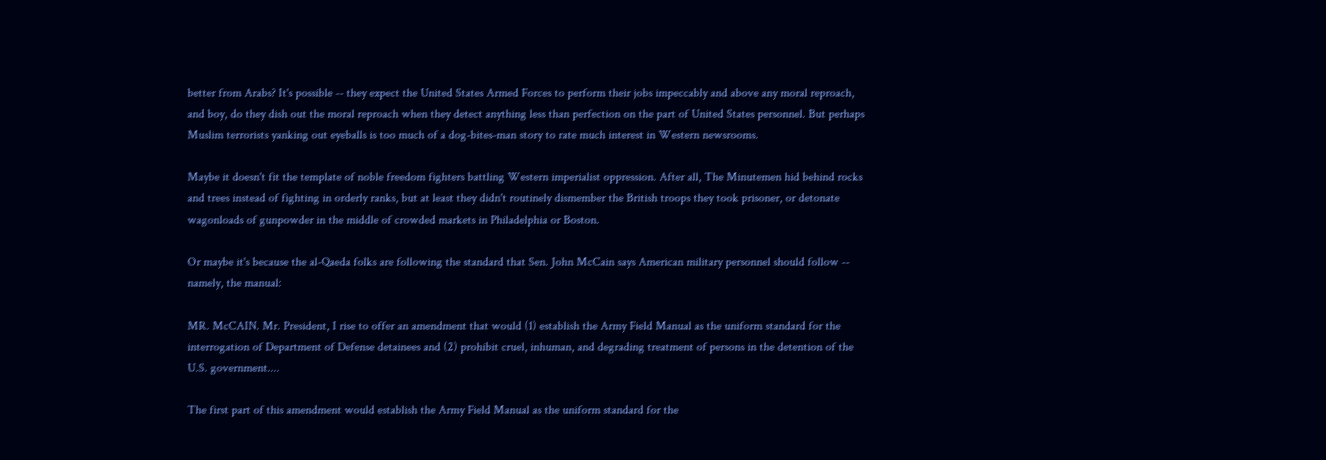better from Arabs? It's possible -- they expect the United States Armed Forces to perform their jobs impeccably and above any moral reproach, and boy, do they dish out the moral reproach when they detect anything less than perfection on the part of United States personnel. But perhaps Muslim terrorists yanking out eyeballs is too much of a dog-bites-man story to rate much interest in Western newsrooms.

Maybe it doesn't fit the template of noble freedom fighters battling Western imperialist oppression. After all, The Minutemen hid behind rocks and trees instead of fighting in orderly ranks, but at least they didn't routinely dismember the British troops they took prisoner, or detonate wagonloads of gunpowder in the middle of crowded markets in Philadelphia or Boston.

Or maybe it's because the al-Qaeda folks are following the standard that Sen. John McCain says American military personnel should follow -- namely, the manual:

MR. McCAIN. Mr. President, I rise to offer an amendment that would (1) establish the Army Field Manual as the uniform standard for the interrogation of Department of Defense detainees and (2) prohibit cruel, inhuman, and degrading treatment of persons in the detention of the U.S. government....

The first part of this amendment would establish the Army Field Manual as the uniform standard for the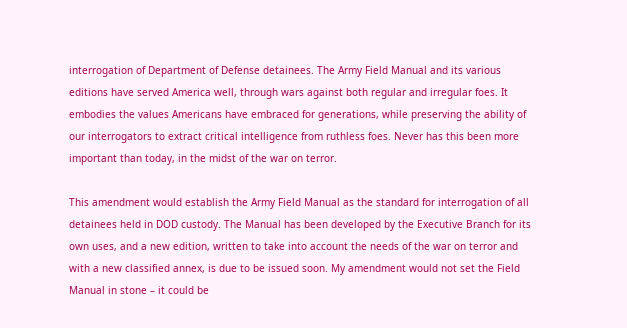interrogation of Department of Defense detainees. The Army Field Manual and its various editions have served America well, through wars against both regular and irregular foes. It embodies the values Americans have embraced for generations, while preserving the ability of our interrogators to extract critical intelligence from ruthless foes. Never has this been more important than today, in the midst of the war on terror.

This amendment would establish the Army Field Manual as the standard for interrogation of all detainees held in DOD custody. The Manual has been developed by the Executive Branch for its own uses, and a new edition, written to take into account the needs of the war on terror and with a new classified annex, is due to be issued soon. My amendment would not set the Field Manual in stone – it could be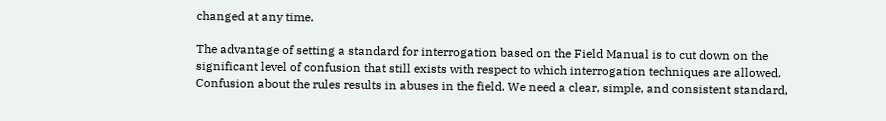changed at any time.

The advantage of setting a standard for interrogation based on the Field Manual is to cut down on the significant level of confusion that still exists with respect to which interrogation techniques are allowed. Confusion about the rules results in abuses in the field. We need a clear, simple, and consistent standard,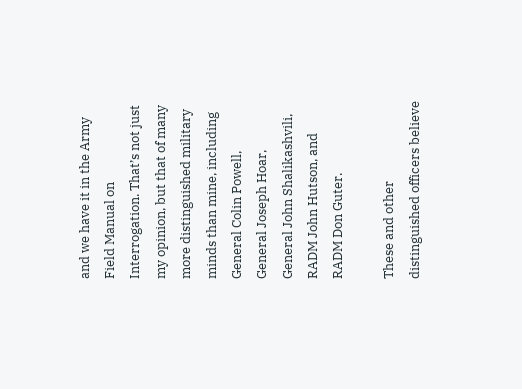and we have it in the Army Field Manual on Interrogation. That’s not just my opinion, but that of many more distinguished military minds than mine, including General Colin Powell, General Joseph Hoar, General John Shalikashvili, RADM John Hutson, and RADM Don Guter.

These and other distinguished officers believe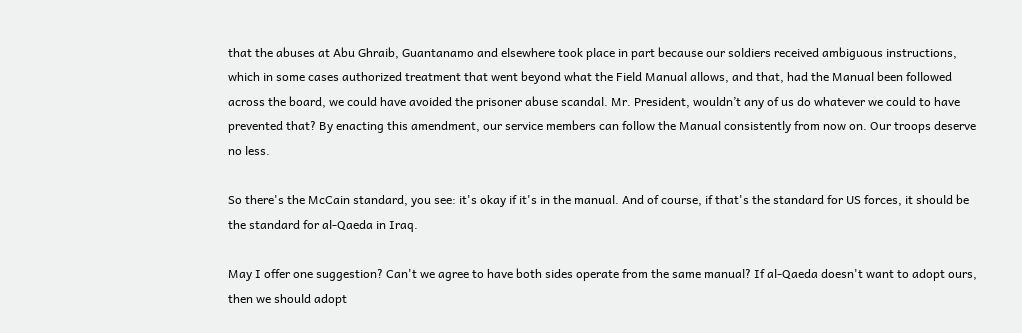that the abuses at Abu Ghraib, Guantanamo and elsewhere took place in part because our soldiers received ambiguous instructions, which in some cases authorized treatment that went beyond what the Field Manual allows, and that, had the Manual been followed across the board, we could have avoided the prisoner abuse scandal. Mr. President, wouldn’t any of us do whatever we could to have prevented that? By enacting this amendment, our service members can follow the Manual consistently from now on. Our troops deserve no less.

So there's the McCain standard, you see: it's okay if it's in the manual. And of course, if that's the standard for US forces, it should be the standard for al-Qaeda in Iraq.

May I offer one suggestion? Can't we agree to have both sides operate from the same manual? If al-Qaeda doesn't want to adopt ours, then we should adopt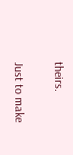theirs.

Just to make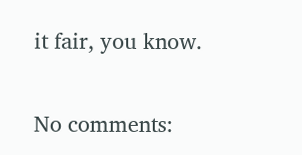it fair, you know.

No comments: